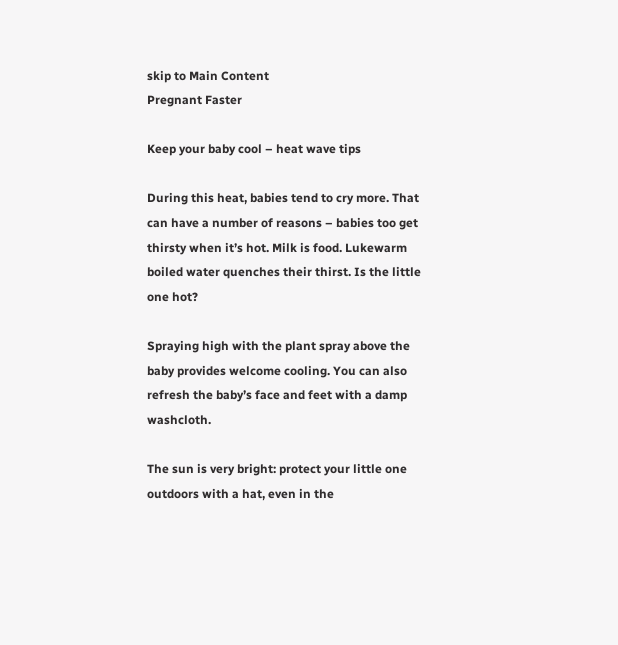skip to Main Content
Pregnant Faster

Keep your baby cool – heat wave tips

During this heat, babies tend to cry more. That can have a number of reasons – babies too get thirsty when it’s hot. Milk is food. Lukewarm boiled water quenches their thirst. Is the little one hot?

Spraying high with the plant spray above the baby provides welcome cooling. You can also refresh the baby’s face and feet with a damp washcloth.

The sun is very bright: protect your little one outdoors with a hat, even in the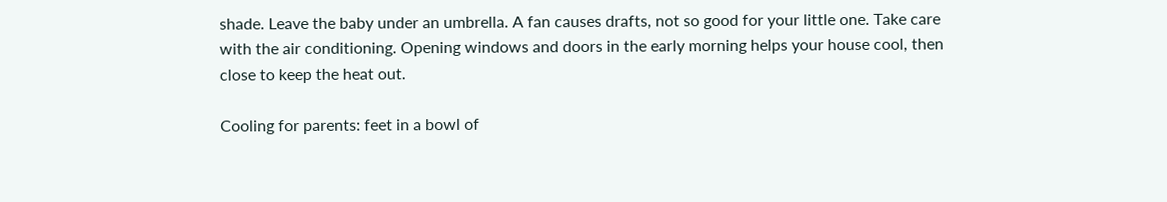shade. Leave the baby under an umbrella. A fan causes drafts, not so good for your little one. Take care with the air conditioning. Opening windows and doors in the early morning helps your house cool, then close to keep the heat out.

Cooling for parents: feet in a bowl of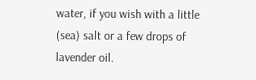water, if you wish with a little (sea) salt or a few drops of lavender oil.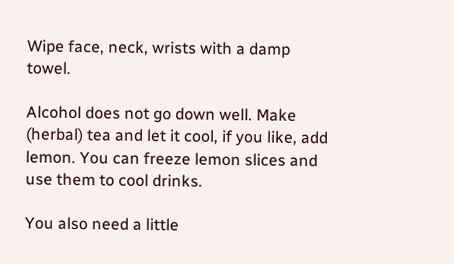Wipe face, neck, wrists with a damp towel.

Alcohol does not go down well. Make (herbal) tea and let it cool, if you like, add lemon. You can freeze lemon slices and use them to cool drinks.

You also need a little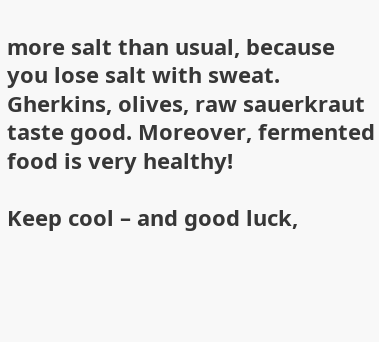more salt than usual, because you lose salt with sweat. Gherkins, olives, raw sauerkraut taste good. Moreover, fermented food is very healthy!

Keep cool – and good luck,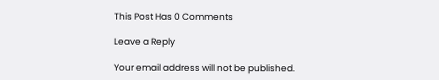This Post Has 0 Comments

Leave a Reply

Your email address will not be published.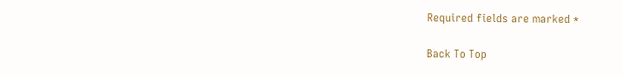Required fields are marked *

Back To Top